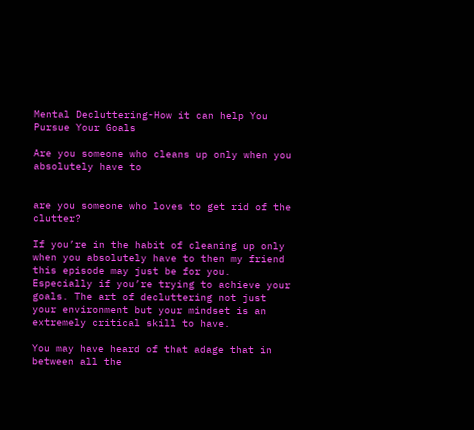Mental Decluttering-How it can help You Pursue Your Goals

Are you someone who cleans up only when you absolutely have to


are you someone who loves to get rid of the clutter?

If you’re in the habit of cleaning up only when you absolutely have to then my friend this episode may just be for you. Especially if you’re trying to achieve your goals. The art of decluttering not just your environment but your mindset is an extremely critical skill to have.

You may have heard of that adage that in between all the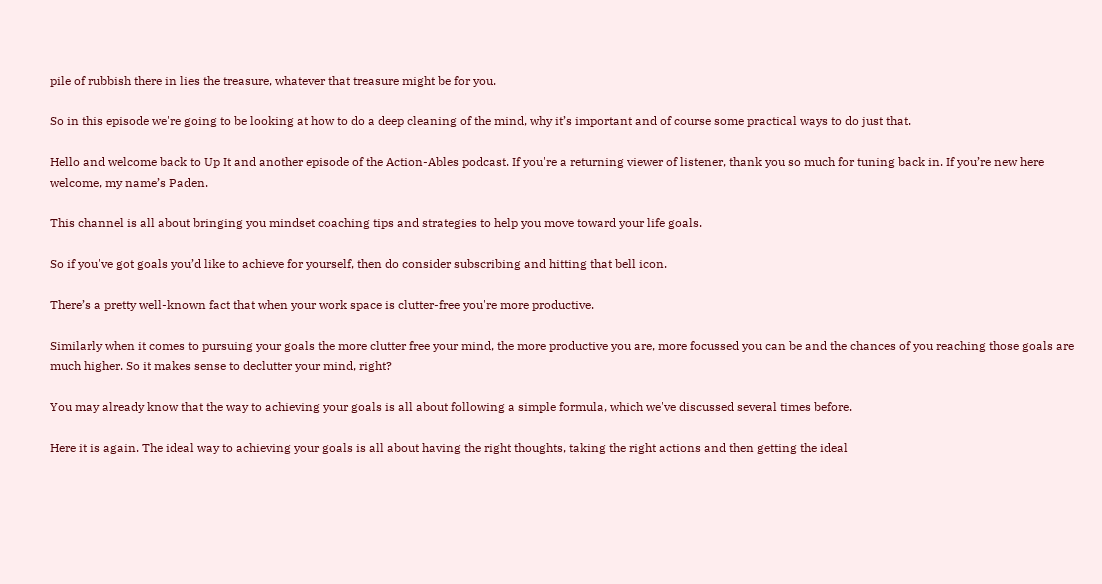pile of rubbish there in lies the treasure, whatever that treasure might be for you.

So in this episode we're going to be looking at how to do a deep cleaning of the mind, why it’s important and of course some practical ways to do just that.

Hello and welcome back to Up It and another episode of the Action-Ables podcast. If you're a returning viewer of listener, thank you so much for tuning back in. If you’re new here welcome, my name’s Paden.

This channel is all about bringing you mindset coaching tips and strategies to help you move toward your life goals.

So if you've got goals you’d like to achieve for yourself, then do consider subscribing and hitting that bell icon.

There’s a pretty well-known fact that when your work space is clutter-free you're more productive.

Similarly when it comes to pursuing your goals the more clutter free your mind, the more productive you are, more focussed you can be and the chances of you reaching those goals are much higher. So it makes sense to declutter your mind, right?

You may already know that the way to achieving your goals is all about following a simple formula, which we've discussed several times before.

Here it is again. The ideal way to achieving your goals is all about having the right thoughts, taking the right actions and then getting the ideal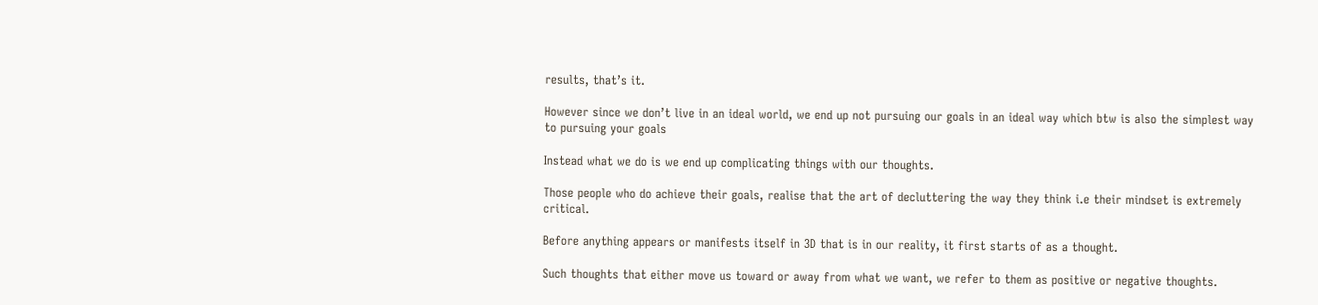results, that’s it.

However since we don’t live in an ideal world, we end up not pursuing our goals in an ideal way which btw is also the simplest way to pursuing your goals

Instead what we do is we end up complicating things with our thoughts.

Those people who do achieve their goals, realise that the art of decluttering the way they think i.e their mindset is extremely critical.

Before anything appears or manifests itself in 3D that is in our reality, it first starts of as a thought.

Such thoughts that either move us toward or away from what we want, we refer to them as positive or negative thoughts.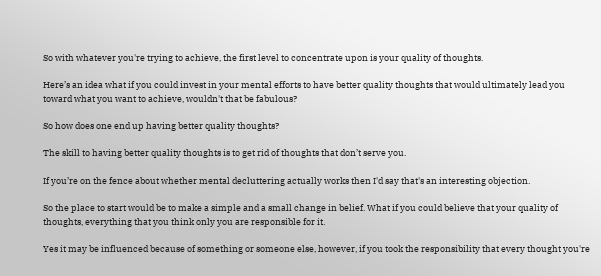So with whatever you're trying to achieve, the first level to concentrate upon is your quality of thoughts.

Here’s an idea what if you could invest in your mental efforts to have better quality thoughts that would ultimately lead you toward what you want to achieve, wouldn't that be fabulous?

So how does one end up having better quality thoughts?

The skill to having better quality thoughts is to get rid of thoughts that don’t serve you.

If you’re on the fence about whether mental decluttering actually works then I'd say that's an interesting objection.

So the place to start would be to make a simple and a small change in belief. What if you could believe that your quality of thoughts, everything that you think only you are responsible for it.

Yes it may be influenced because of something or someone else, however, if you took the responsibility that every thought you're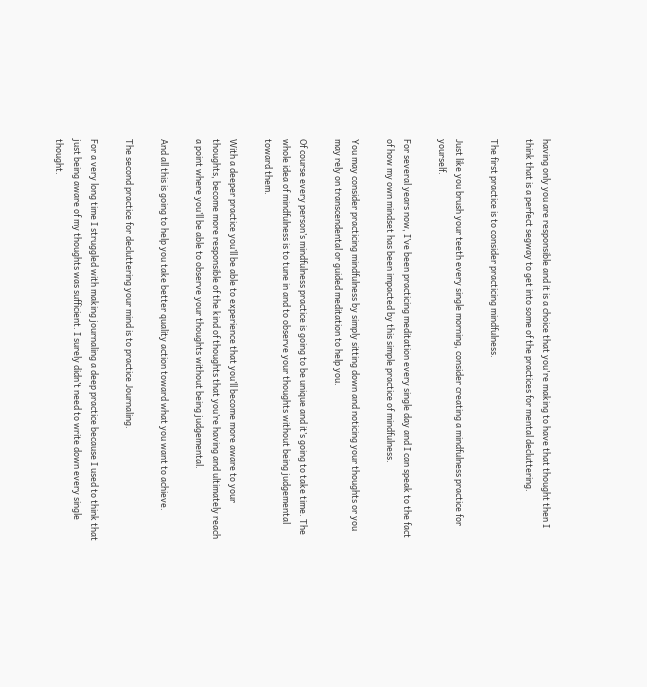having only you are responsible and it is a choice that you're making to have that thought then I think that is a perfect segway to get into some of the practices for mental decluttering.

The first practice is to consider practicing mindfulness.

Just like you brush your teeth every single morning, consider creating a mindfulness practice for yourself.

For several years now, I’ve been practicing meditation every single day and I can speak to the fact of how my own mindset has been impacted by this simple practice of mindfulness.

You may consider practicing mindfulness by simply sitting down and noticing your thoughts or you may rely on transcendental or guided meditation to help you.

Of course every person’s mindfulness practice is going to be unique and it’s going to take time. The whole idea of mindfulness is to tune in and to observe your thoughts without being judgemental toward them.

With a deeper practice you’ll be able to experience that you’ll become more aware to your thoughts, become more responsible of the kind of thoughts that you’re having and ultimately reach a point where you’ll be able to observe your thoughts without being judgemental.

And all this is going to help you take better quality action toward what you want to achieve.

The second practice for decluttering your mind is to practice Journaling.

For a very long time I struggled with making journaling a deep practice because I used to think that just being aware of my thoughts was sufficient. I surely didn’t need to write down every single thought.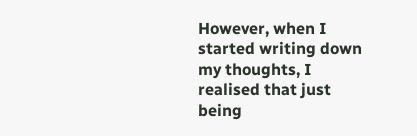However, when I started writing down my thoughts, I realised that just being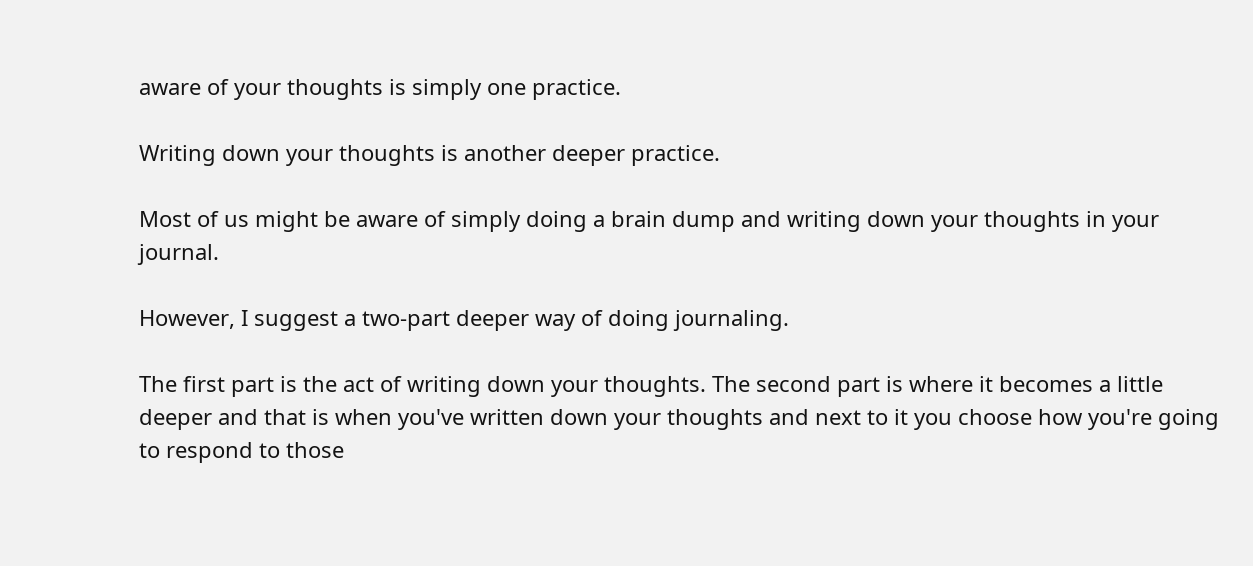aware of your thoughts is simply one practice.

Writing down your thoughts is another deeper practice.

Most of us might be aware of simply doing a brain dump and writing down your thoughts in your journal.

However, I suggest a two-part deeper way of doing journaling.

The first part is the act of writing down your thoughts. The second part is where it becomes a little deeper and that is when you've written down your thoughts and next to it you choose how you're going to respond to those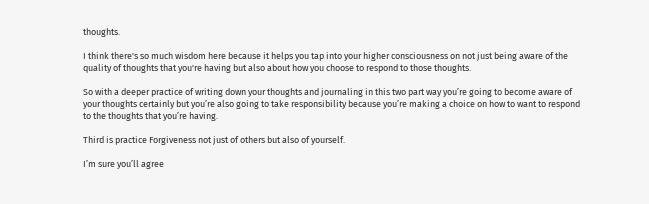thoughts.

I think there's so much wisdom here because it helps you tap into your higher consciousness on not just being aware of the quality of thoughts that you're having but also about how you choose to respond to those thoughts.

So with a deeper practice of writing down your thoughts and journaling in this two part way you’re going to become aware of your thoughts certainly but you’re also going to take responsibility because you’re making a choice on how to want to respond to the thoughts that you’re having.

Third is practice Forgiveness not just of others but also of yourself.

I’m sure you’ll agree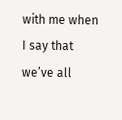with me when I say that we’ve all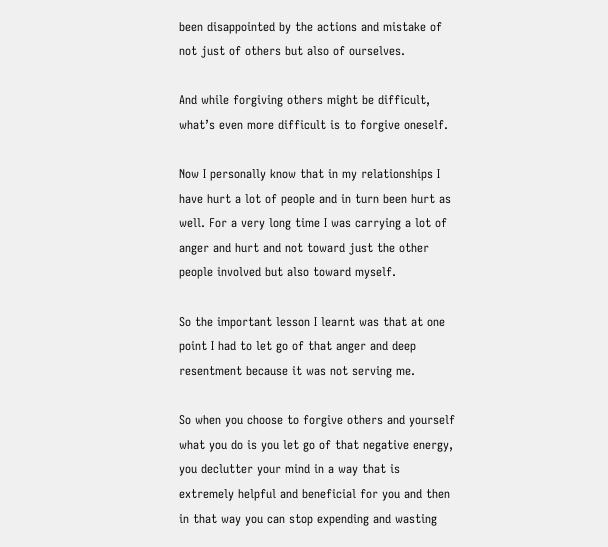been disappointed by the actions and mistake of not just of others but also of ourselves.

And while forgiving others might be difficult, what’s even more difficult is to forgive oneself.

Now I personally know that in my relationships I have hurt a lot of people and in turn been hurt as well. For a very long time I was carrying a lot of anger and hurt and not toward just the other people involved but also toward myself.

So the important lesson I learnt was that at one point I had to let go of that anger and deep resentment because it was not serving me.

So when you choose to forgive others and yourself what you do is you let go of that negative energy, you declutter your mind in a way that is extremely helpful and beneficial for you and then in that way you can stop expending and wasting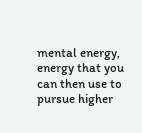mental energy, energy that you can then use to pursue higher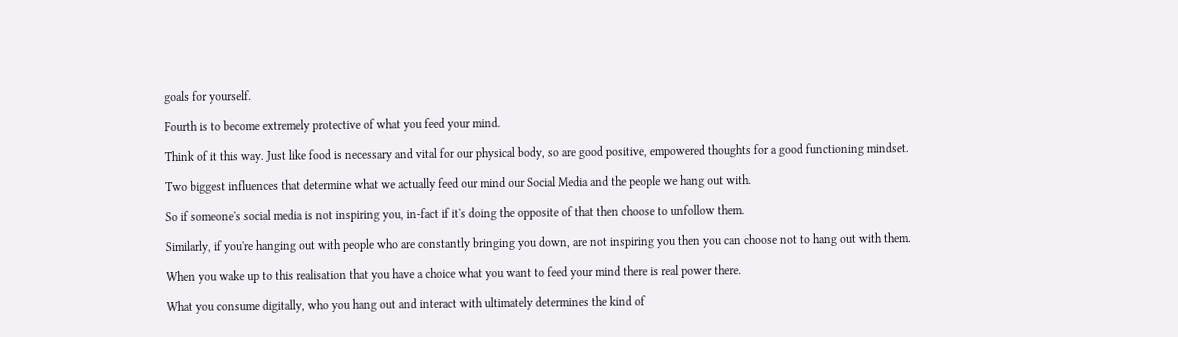goals for yourself.

Fourth is to become extremely protective of what you feed your mind.

Think of it this way. Just like food is necessary and vital for our physical body, so are good positive, empowered thoughts for a good functioning mindset.

Two biggest influences that determine what we actually feed our mind our Social Media and the people we hang out with.

So if someone's social media is not inspiring you, in-fact if it's doing the opposite of that then choose to unfollow them.

Similarly, if you're hanging out with people who are constantly bringing you down, are not inspiring you then you can choose not to hang out with them.

When you wake up to this realisation that you have a choice what you want to feed your mind there is real power there.

What you consume digitally, who you hang out and interact with ultimately determines the kind of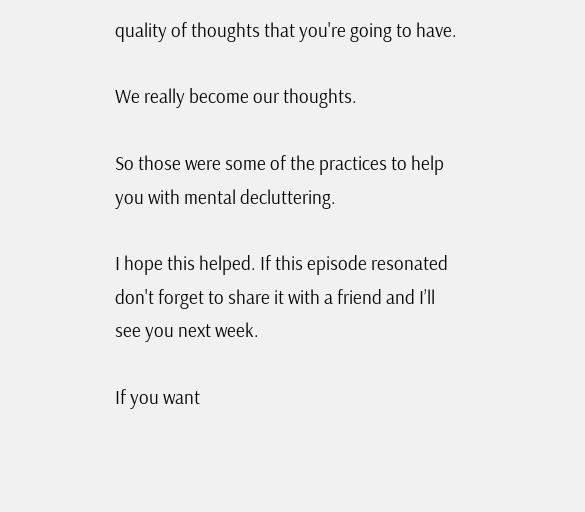quality of thoughts that you're going to have.

We really become our thoughts.

So those were some of the practices to help you with mental decluttering.

I hope this helped. If this episode resonated don't forget to share it with a friend and I’ll see you next week.

If you want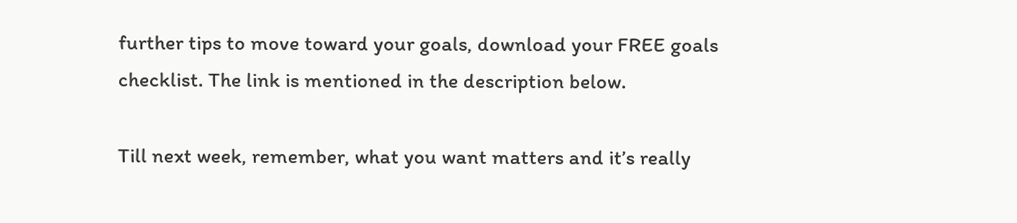further tips to move toward your goals, download your FREE goals checklist. The link is mentioned in the description below.

Till next week, remember, what you want matters and it’s really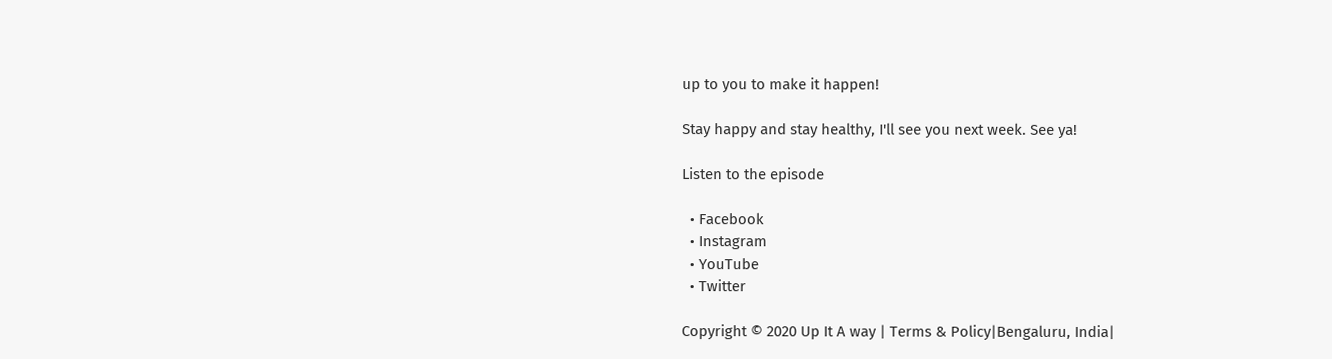up to you to make it happen!

Stay happy and stay healthy, I'll see you next week. See ya!

Listen to the episode

  • Facebook
  • Instagram
  • YouTube
  • Twitter

Copyright © 2020 Up It A way | Terms & Policy|Bengaluru, India|